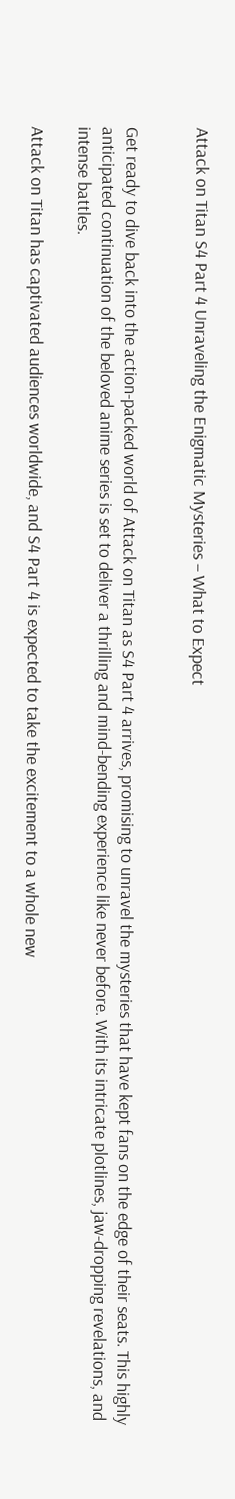Attack on Titan S4 Part 4 Unraveling the Enigmatic Mysteries – What to Expect


Get ready to dive back into the action-packed world of Attack on Titan as S4 Part 4 arrives, promising to unravel the mysteries that have kept fans on the edge of their seats. This highly anticipated continuation of the beloved anime series is set to deliver a thrilling and mind-bending experience like never before. With its intricate plotlines, jaw-dropping revelations, and intense battles.

Attack on Titan has captivated audiences worldwide, and S4 Part 4 is expected to take the excitement to a whole new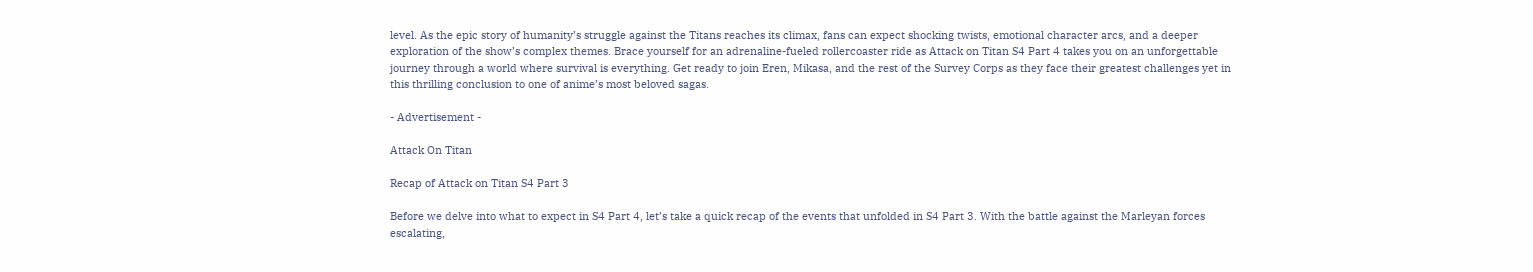level. As the epic story of humanity’s struggle against the Titans reaches its climax, fans can expect shocking twists, emotional character arcs, and a deeper exploration of the show’s complex themes. Brace yourself for an adrenaline-fueled rollercoaster ride as Attack on Titan S4 Part 4 takes you on an unforgettable journey through a world where survival is everything. Get ready to join Eren, Mikasa, and the rest of the Survey Corps as they face their greatest challenges yet in this thrilling conclusion to one of anime’s most beloved sagas.

- Advertisement -

Attack On Titan

Recap of Attack on Titan S4 Part 3

Before we delve into what to expect in S4 Part 4, let’s take a quick recap of the events that unfolded in S4 Part 3. With the battle against the Marleyan forces escalating,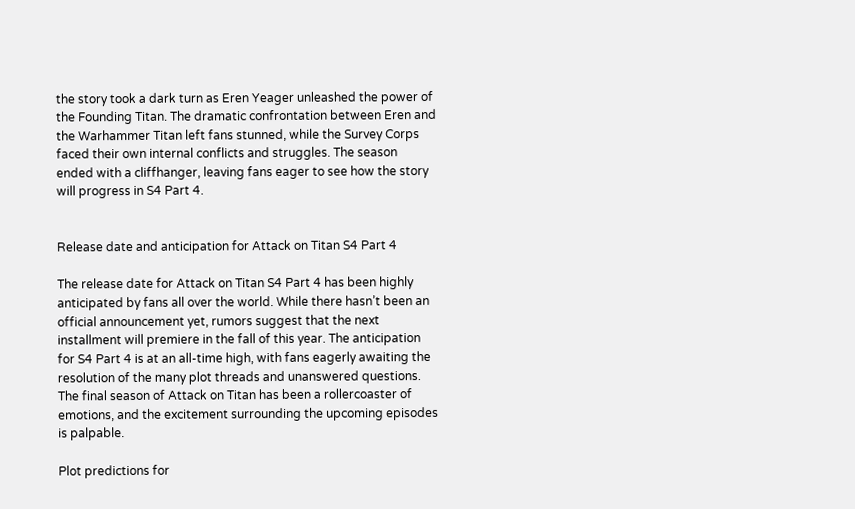the story took a dark turn as Eren Yeager unleashed the power of the Founding Titan. The dramatic confrontation between Eren and the Warhammer Titan left fans stunned, while the Survey Corps faced their own internal conflicts and struggles. The season ended with a cliffhanger, leaving fans eager to see how the story will progress in S4 Part 4.


Release date and anticipation for Attack on Titan S4 Part 4

The release date for Attack on Titan S4 Part 4 has been highly anticipated by fans all over the world. While there hasn’t been an official announcement yet, rumors suggest that the next installment will premiere in the fall of this year. The anticipation for S4 Part 4 is at an all-time high, with fans eagerly awaiting the resolution of the many plot threads and unanswered questions. The final season of Attack on Titan has been a rollercoaster of emotions, and the excitement surrounding the upcoming episodes is palpable.

Plot predictions for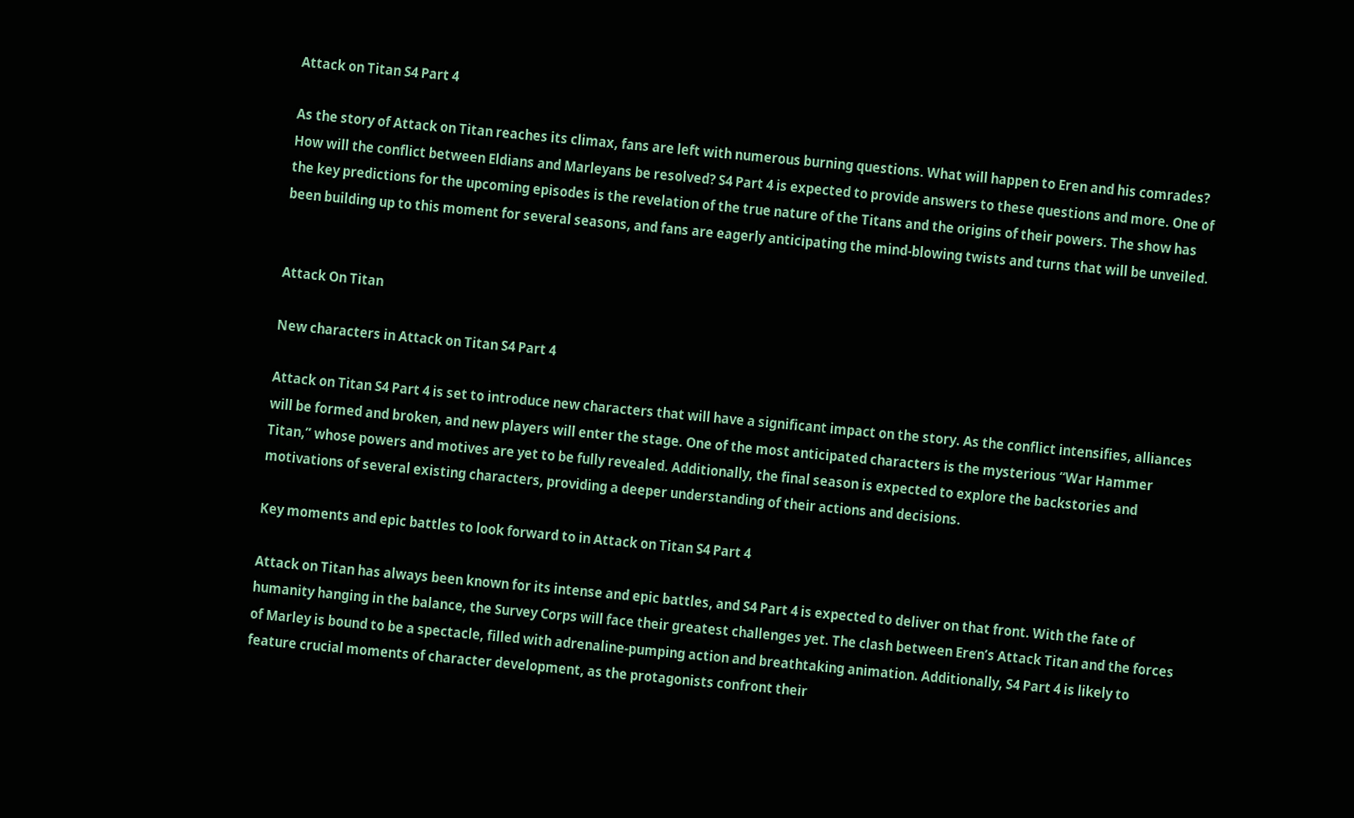Attack on Titan S4 Part 4

As the story of Attack on Titan reaches its climax, fans are left with numerous burning questions. What will happen to Eren and his comrades? How will the conflict between Eldians and Marleyans be resolved? S4 Part 4 is expected to provide answers to these questions and more. One of the key predictions for the upcoming episodes is the revelation of the true nature of the Titans and the origins of their powers. The show has been building up to this moment for several seasons, and fans are eagerly anticipating the mind-blowing twists and turns that will be unveiled.


Attack On Titan

New characters in Attack on Titan S4 Part 4

Attack on Titan S4 Part 4 is set to introduce new characters that will have a significant impact on the story. As the conflict intensifies, alliances will be formed and broken, and new players will enter the stage. One of the most anticipated characters is the mysterious “War Hammer Titan,” whose powers and motives are yet to be fully revealed. Additionally, the final season is expected to explore the backstories and motivations of several existing characters, providing a deeper understanding of their actions and decisions.

Key moments and epic battles to look forward to in Attack on Titan S4 Part 4

Attack on Titan has always been known for its intense and epic battles, and S4 Part 4 is expected to deliver on that front. With the fate of humanity hanging in the balance, the Survey Corps will face their greatest challenges yet. The clash between Eren’s Attack Titan and the forces of Marley is bound to be a spectacle, filled with adrenaline-pumping action and breathtaking animation. Additionally, S4 Part 4 is likely to feature crucial moments of character development, as the protagonists confront their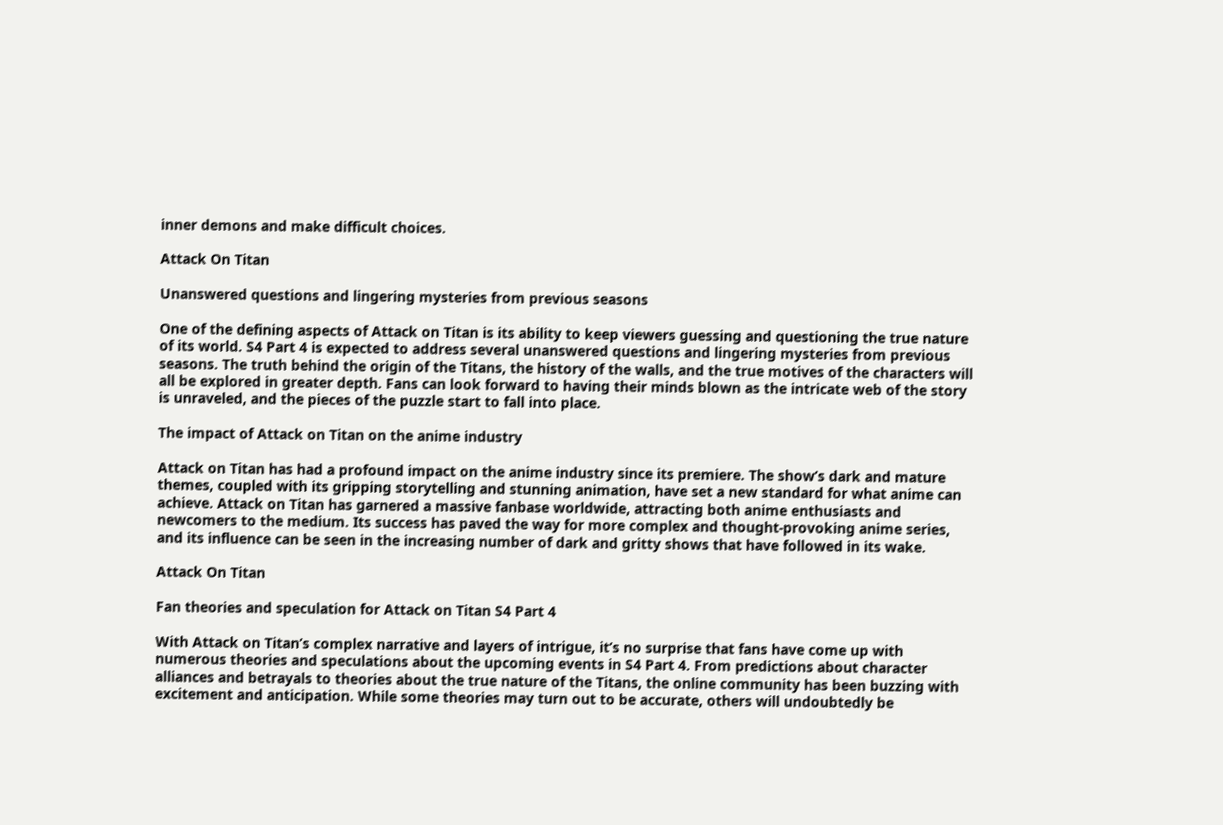inner demons and make difficult choices.

Attack On Titan

Unanswered questions and lingering mysteries from previous seasons

One of the defining aspects of Attack on Titan is its ability to keep viewers guessing and questioning the true nature of its world. S4 Part 4 is expected to address several unanswered questions and lingering mysteries from previous seasons. The truth behind the origin of the Titans, the history of the walls, and the true motives of the characters will all be explored in greater depth. Fans can look forward to having their minds blown as the intricate web of the story is unraveled, and the pieces of the puzzle start to fall into place.

The impact of Attack on Titan on the anime industry

Attack on Titan has had a profound impact on the anime industry since its premiere. The show’s dark and mature themes, coupled with its gripping storytelling and stunning animation, have set a new standard for what anime can achieve. Attack on Titan has garnered a massive fanbase worldwide, attracting both anime enthusiasts and newcomers to the medium. Its success has paved the way for more complex and thought-provoking anime series, and its influence can be seen in the increasing number of dark and gritty shows that have followed in its wake.

Attack On Titan

Fan theories and speculation for Attack on Titan S4 Part 4

With Attack on Titan’s complex narrative and layers of intrigue, it’s no surprise that fans have come up with numerous theories and speculations about the upcoming events in S4 Part 4. From predictions about character alliances and betrayals to theories about the true nature of the Titans, the online community has been buzzing with excitement and anticipation. While some theories may turn out to be accurate, others will undoubtedly be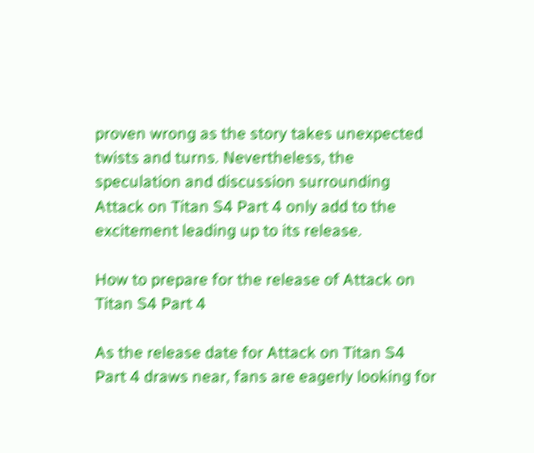proven wrong as the story takes unexpected twists and turns. Nevertheless, the speculation and discussion surrounding Attack on Titan S4 Part 4 only add to the excitement leading up to its release.

How to prepare for the release of Attack on Titan S4 Part 4

As the release date for Attack on Titan S4 Part 4 draws near, fans are eagerly looking for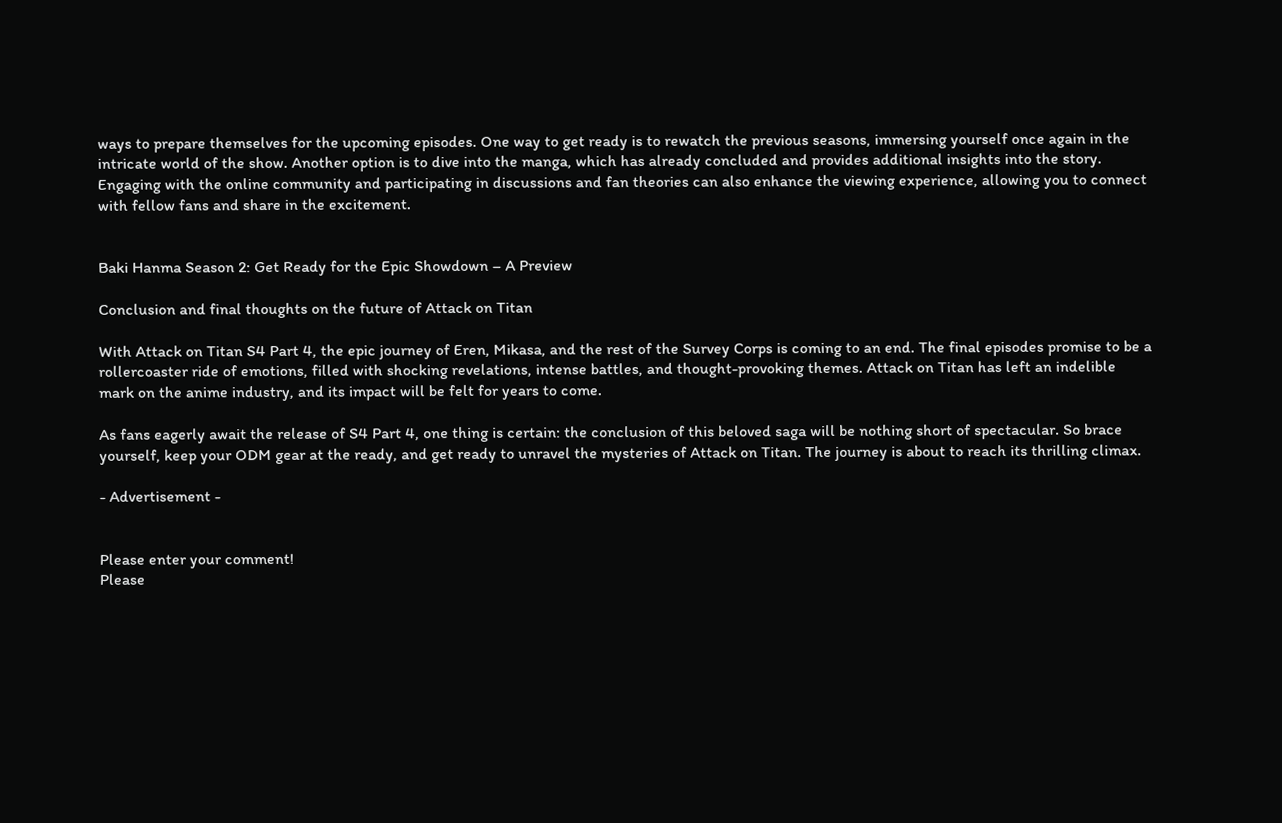ways to prepare themselves for the upcoming episodes. One way to get ready is to rewatch the previous seasons, immersing yourself once again in the intricate world of the show. Another option is to dive into the manga, which has already concluded and provides additional insights into the story. Engaging with the online community and participating in discussions and fan theories can also enhance the viewing experience, allowing you to connect with fellow fans and share in the excitement.


Baki Hanma Season 2: Get Ready for the Epic Showdown – A Preview

Conclusion and final thoughts on the future of Attack on Titan

With Attack on Titan S4 Part 4, the epic journey of Eren, Mikasa, and the rest of the Survey Corps is coming to an end. The final episodes promise to be a rollercoaster ride of emotions, filled with shocking revelations, intense battles, and thought-provoking themes. Attack on Titan has left an indelible mark on the anime industry, and its impact will be felt for years to come.

As fans eagerly await the release of S4 Part 4, one thing is certain: the conclusion of this beloved saga will be nothing short of spectacular. So brace yourself, keep your ODM gear at the ready, and get ready to unravel the mysteries of Attack on Titan. The journey is about to reach its thrilling climax.

- Advertisement -


Please enter your comment!
Please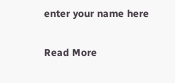enter your name here

Read More